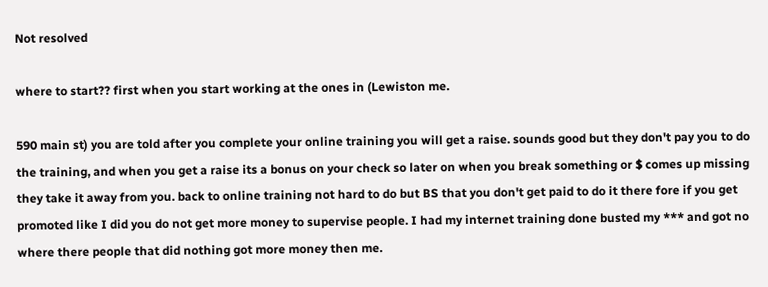Not resolved

where to start?? first when you start working at the ones in (Lewiston me.

590 main st) you are told after you complete your online training you will get a raise. sounds good but they don't pay you to do the training, and when you get a raise its a bonus on your check so later on when you break something or $ comes up missing they take it away from you. back to online training not hard to do but BS that you don't get paid to do it there fore if you get promoted like I did you do not get more money to supervise people. I had my internet training done busted my *** and got no where there people that did nothing got more money then me.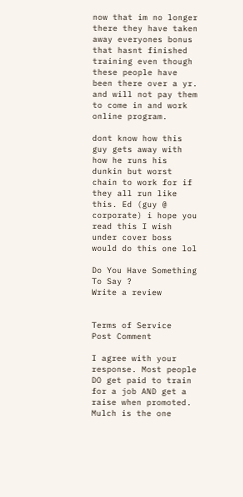now that im no longer there they have taken away everyones bonus that hasnt finished training even though these people have been there over a yr. and will not pay them to come in and work online program.

dont know how this guy gets away with how he runs his dunkin but worst chain to work for if they all run like this. Ed (guy @ corporate) i hope you read this I wish under cover boss would do this one lol

Do You Have Something To Say ?
Write a review


Terms of Service
Post Comment

I agree with your response. Most people DO get paid to train for a job AND get a raise when promoted. Mulch is the one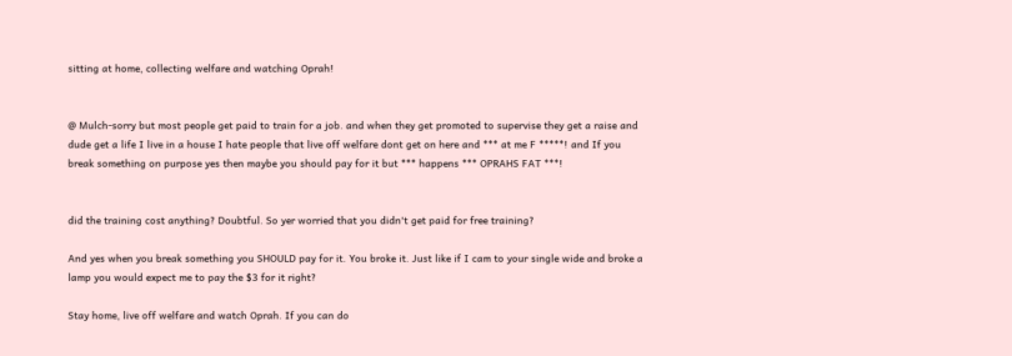sitting at home, collecting welfare and watching Oprah!


@ Mulch-sorry but most people get paid to train for a job. and when they get promoted to supervise they get a raise and dude get a life I live in a house I hate people that live off welfare dont get on here and *** at me F *****! and If you break something on purpose yes then maybe you should pay for it but *** happens *** OPRAHS FAT ***!


did the training cost anything? Doubtful. So yer worried that you didn't get paid for free training?

And yes when you break something you SHOULD pay for it. You broke it. Just like if I cam to your single wide and broke a lamp you would expect me to pay the $3 for it right?

Stay home, live off welfare and watch Oprah. If you can do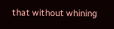that without whining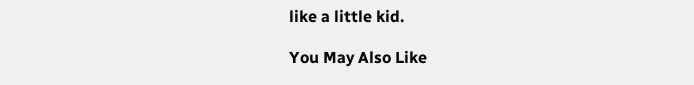like a little kid.

You May Also Like